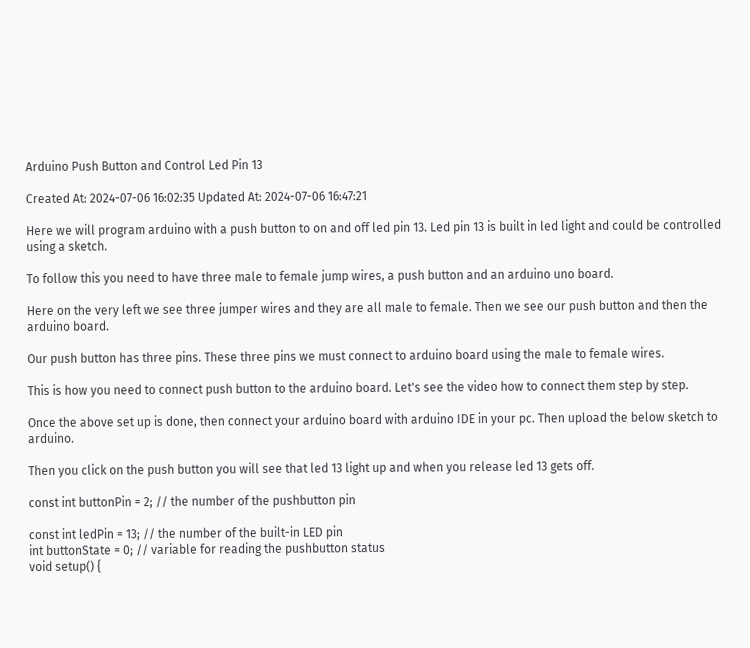Arduino Push Button and Control Led Pin 13

Created At: 2024-07-06 16:02:35 Updated At: 2024-07-06 16:47:21

Here we will program arduino with a push button to on and off led pin 13. Led pin 13 is built in led light and could be controlled using a sketch.

To follow this you need to have three male to female jump wires, a push button and an arduino uno board.

Here on the very left we see three jumper wires and they are all male to female. Then we see our push button and then the arduino board.

Our push button has three pins. These three pins we must connect to arduino board using the male to female wires.

This is how you need to connect push button to the arduino board. Let's see the video how to connect them step by step.

Once the above set up is done, then connect your arduino board with arduino IDE in your pc. Then upload the below sketch to arduino.

Then you click on the push button you will see that led 13 light up and when you release led 13 gets off.

const int buttonPin = 2; // the number of the pushbutton pin

const int ledPin = 13; // the number of the built-in LED pin
int buttonState = 0; // variable for reading the pushbutton status
void setup() {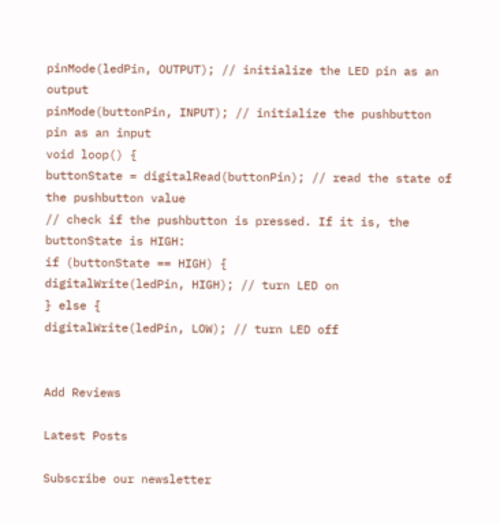pinMode(ledPin, OUTPUT); // initialize the LED pin as an output
pinMode(buttonPin, INPUT); // initialize the pushbutton pin as an input
void loop() {
buttonState = digitalRead(buttonPin); // read the state of the pushbutton value
// check if the pushbutton is pressed. If it is, the buttonState is HIGH:
if (buttonState == HIGH) {
digitalWrite(ledPin, HIGH); // turn LED on
} else {
digitalWrite(ledPin, LOW); // turn LED off


Add Reviews

Latest Posts

Subscribe our newsletter